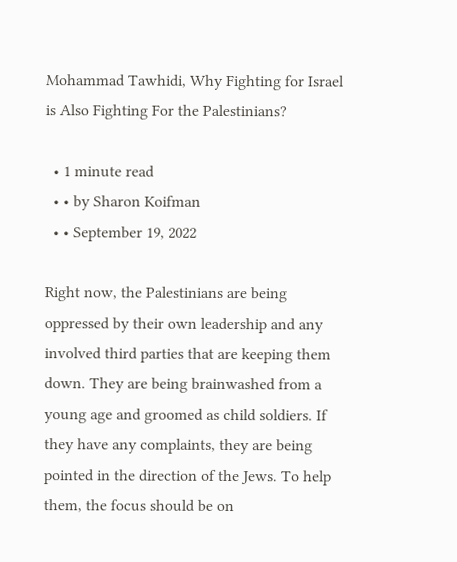Mohammad Tawhidi, Why Fighting for Israel is Also Fighting For the Palestinians?

  • 1 minute read
  • • by Sharon Koifman
  • • September 19, 2022

Right now, the Palestinians are being oppressed by their own leadership and any involved third parties that are keeping them down. They are being brainwashed from a young age and groomed as child soldiers. If they have any complaints, they are being pointed in the direction of the Jews. To help them, the focus should be on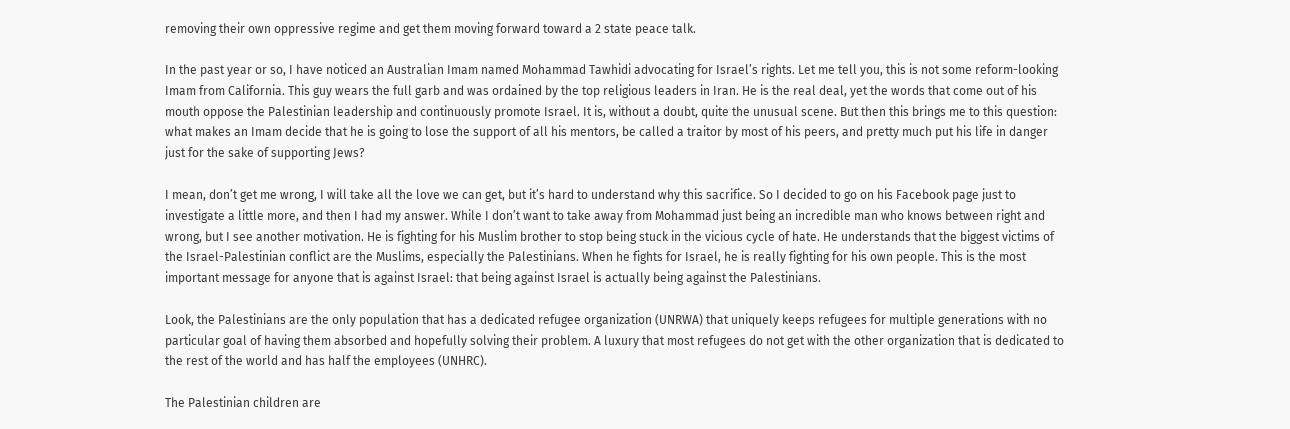removing their own oppressive regime and get them moving forward toward a 2 state peace talk.

In the past year or so, I have noticed an Australian Imam named Mohammad Tawhidi advocating for Israel’s rights. Let me tell you, this is not some reform-looking Imam from California. This guy wears the full garb and was ordained by the top religious leaders in Iran. He is the real deal, yet the words that come out of his mouth oppose the Palestinian leadership and continuously promote Israel. It is, without a doubt, quite the unusual scene. But then this brings me to this question: what makes an Imam decide that he is going to lose the support of all his mentors, be called a traitor by most of his peers, and pretty much put his life in danger just for the sake of supporting Jews?

I mean, don’t get me wrong, I will take all the love we can get, but it’s hard to understand why this sacrifice. So I decided to go on his Facebook page just to investigate a little more, and then I had my answer. While I don’t want to take away from Mohammad just being an incredible man who knows between right and wrong, but I see another motivation. He is fighting for his Muslim brother to stop being stuck in the vicious cycle of hate. He understands that the biggest victims of the Israel-Palestinian conflict are the Muslims, especially the Palestinians. When he fights for Israel, he is really fighting for his own people. This is the most important message for anyone that is against Israel: that being against Israel is actually being against the Palestinians.

Look, the Palestinians are the only population that has a dedicated refugee organization (UNRWA) that uniquely keeps refugees for multiple generations with no particular goal of having them absorbed and hopefully solving their problem. A luxury that most refugees do not get with the other organization that is dedicated to the rest of the world and has half the employees (UNHRC).

The Palestinian children are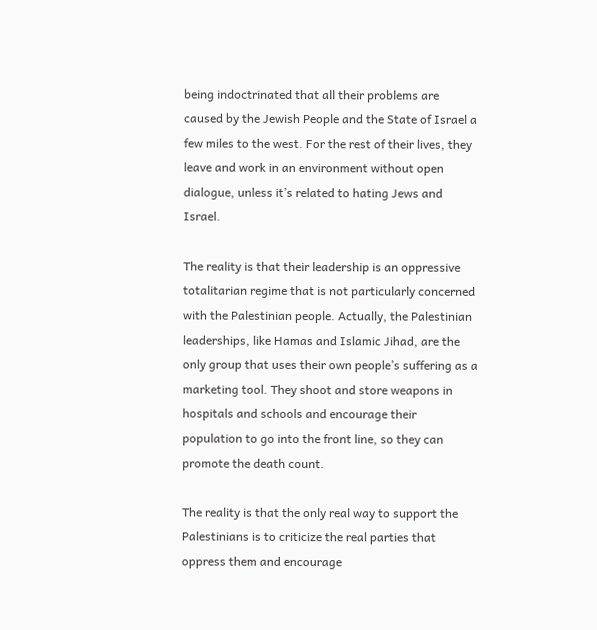being indoctrinated that all their problems are caused by the Jewish People and the State of Israel a few miles to the west. For the rest of their lives, they leave and work in an environment without open dialogue, unless it’s related to hating Jews and Israel.

The reality is that their leadership is an oppressive totalitarian regime that is not particularly concerned with the Palestinian people. Actually, the Palestinian leaderships, like Hamas and Islamic Jihad, are the only group that uses their own people’s suffering as a marketing tool. They shoot and store weapons in hospitals and schools and encourage their population to go into the front line, so they can promote the death count.

The reality is that the only real way to support the Palestinians is to criticize the real parties that oppress them and encourage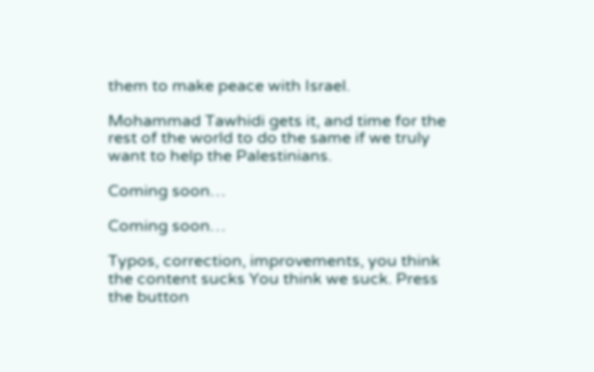them to make peace with Israel.

Mohammad Tawhidi gets it, and time for the rest of the world to do the same if we truly want to help the Palestinians.

Coming soon…

Coming soon…

Typos, correction, improvements, you think the content sucks You think we suck. Press the button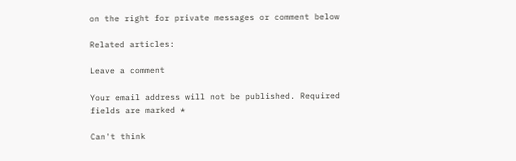on the right for private messages or comment below

Related articles:

Leave a comment

Your email address will not be published. Required fields are marked *

Can't think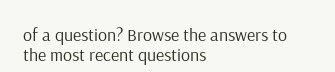of a question? Browse the answers to the most recent questions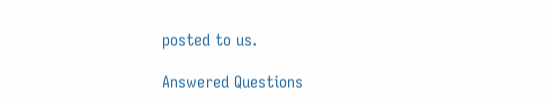posted to us.

Answered Questions